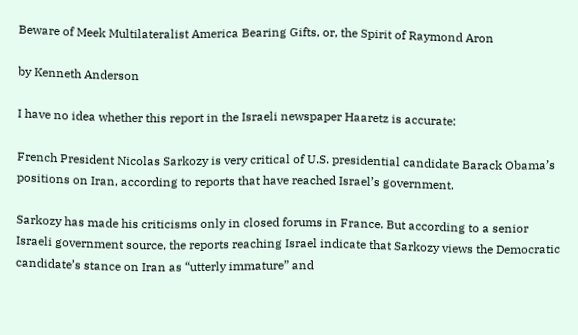Beware of Meek Multilateralist America Bearing Gifts, or, the Spirit of Raymond Aron

by Kenneth Anderson

I have no idea whether this report in the Israeli newspaper Haaretz is accurate:

French President Nicolas Sarkozy is very critical of U.S. presidential candidate Barack Obama’s positions on Iran, according to reports that have reached Israel’s government.

Sarkozy has made his criticisms only in closed forums in France. But according to a senior Israeli government source, the reports reaching Israel indicate that Sarkozy views the Democratic candidate’s stance on Iran as “utterly immature” and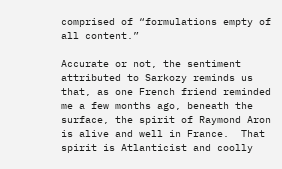comprised of “formulations empty of all content.”

Accurate or not, the sentiment attributed to Sarkozy reminds us that, as one French friend reminded me a few months ago, beneath the surface, the spirit of Raymond Aron is alive and well in France.  That spirit is Atlanticist and coolly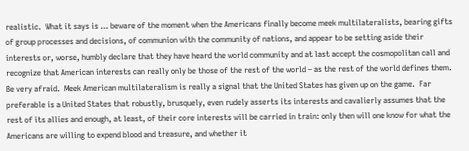realistic.  What it says is … beware of the moment when the Americans finally become meek multilateralists, bearing gifts of group processes and decisions, of communion with the community of nations, and appear to be setting aside their interests or, worse, humbly declare that they have heard the world community and at last accept the cosmopolitan call and recognize that American interests can really only be those of the rest of the world – as the rest of the world defines them.  Be very afraid.  Meek American multilateralism is really a signal that the United States has given up on the game.  Far preferable is a United States that robustly, brusquely, even rudely asserts its interests and cavalierly assumes that the rest of its allies and enough, at least, of their core interests will be carried in train: only then will one know for what the Americans are willing to expend blood and treasure, and whether it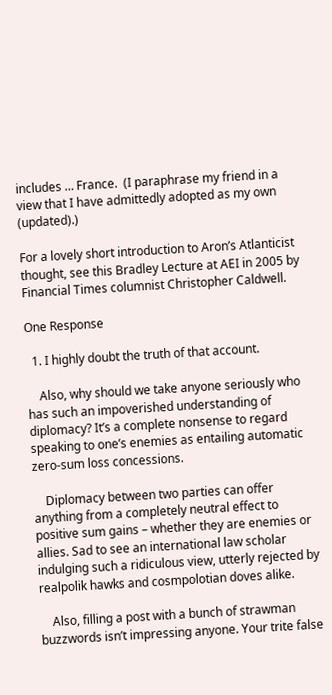includes … France.  (I paraphrase my friend in a view that I have admittedly adopted as my own (updated).)

For a lovely short introduction to Aron’s Atlanticist thought, see this Bradley Lecture at AEI in 2005 by Financial Times columnist Christopher Caldwell.

One Response

  1. I highly doubt the truth of that account.

    Also, why should we take anyone seriously who has such an impoverished understanding of diplomacy? It’s a complete nonsense to regard speaking to one’s enemies as entailing automatic zero-sum loss concessions.

    Diplomacy between two parties can offer anything from a completely neutral effect to positive sum gains – whether they are enemies or allies. Sad to see an international law scholar indulging such a ridiculous view, utterly rejected by realpolik hawks and cosmpolotian doves alike.

    Also, filling a post with a bunch of strawman buzzwords isn’t impressing anyone. Your trite false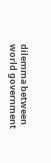dilemma between world government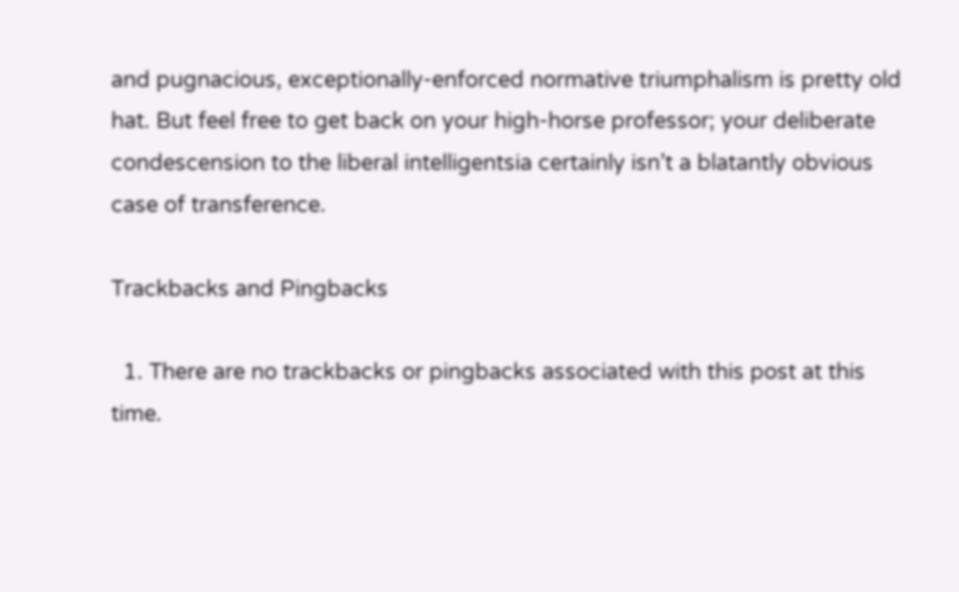and pugnacious, exceptionally-enforced normative triumphalism is pretty old hat. But feel free to get back on your high-horse professor; your deliberate condescension to the liberal intelligentsia certainly isn’t a blatantly obvious case of transference.

Trackbacks and Pingbacks

  1. There are no trackbacks or pingbacks associated with this post at this time.